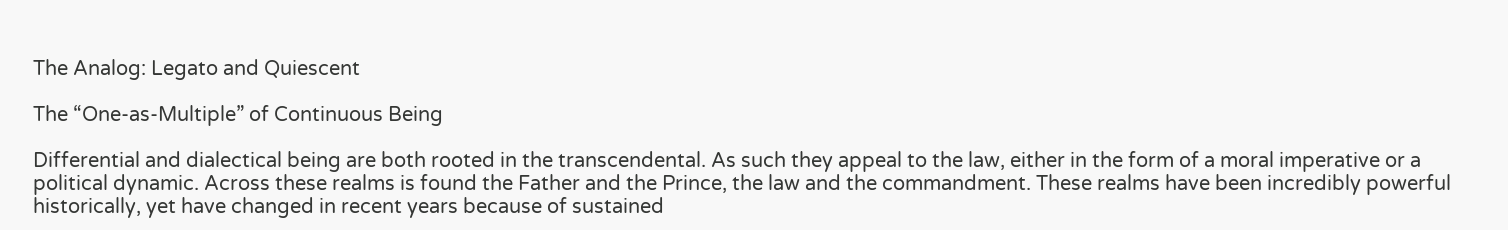The Analog: Legato and Quiescent

The “One-as-Multiple” of Continuous Being

Differential and dialectical being are both rooted in the transcendental. As such they appeal to the law, either in the form of a moral imperative or a political dynamic. Across these realms is found the Father and the Prince, the law and the commandment. These realms have been incredibly powerful historically, yet have changed in recent years because of sustained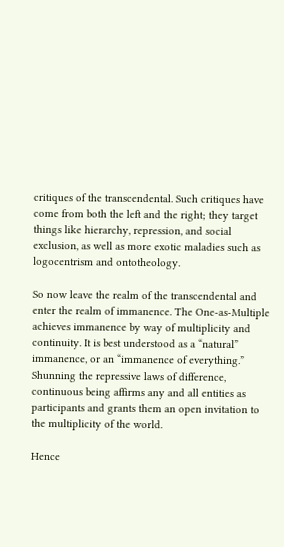critiques of the transcendental. Such critiques have come from both the left and the right; they target things like hierarchy, repression, and social exclusion, as well as more exotic maladies such as logocentrism and ontotheology.

So now leave the realm of the transcendental and enter the realm of immanence. The One-as-Multiple achieves immanence by way of multiplicity and continuity. It is best understood as a “natural” immanence, or an “immanence of everything.” Shunning the repressive laws of difference, continuous being affirms any and all entities as participants and grants them an open invitation to the multiplicity of the world.

Hence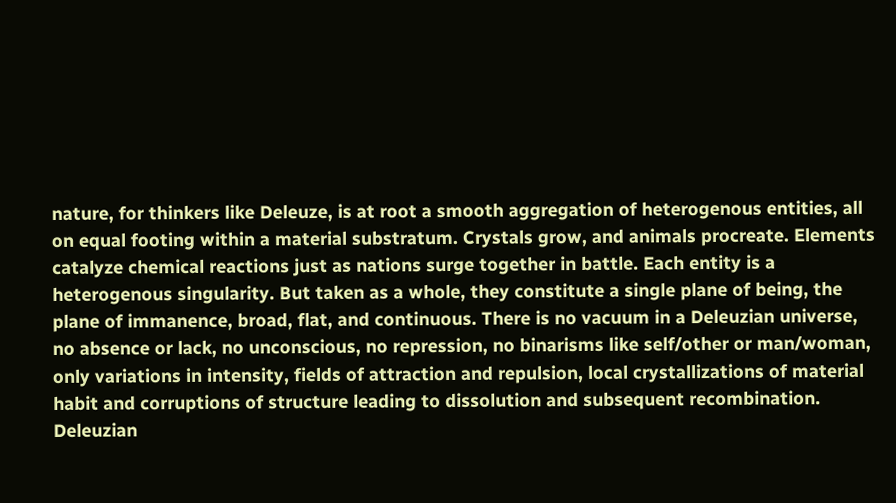nature, for thinkers like Deleuze, is at root a smooth aggregation of heterogenous entities, all on equal footing within a material substratum. Crystals grow, and animals procreate. Elements catalyze chemical reactions just as nations surge together in battle. Each entity is a heterogenous singularity. But taken as a whole, they constitute a single plane of being, the plane of immanence, broad, flat, and continuous. There is no vacuum in a Deleuzian universe, no absence or lack, no unconscious, no repression, no binarisms like self/other or man/woman, only variations in intensity, fields of attraction and repulsion, local crystallizations of material habit and corruptions of structure leading to dissolution and subsequent recombination. Deleuzian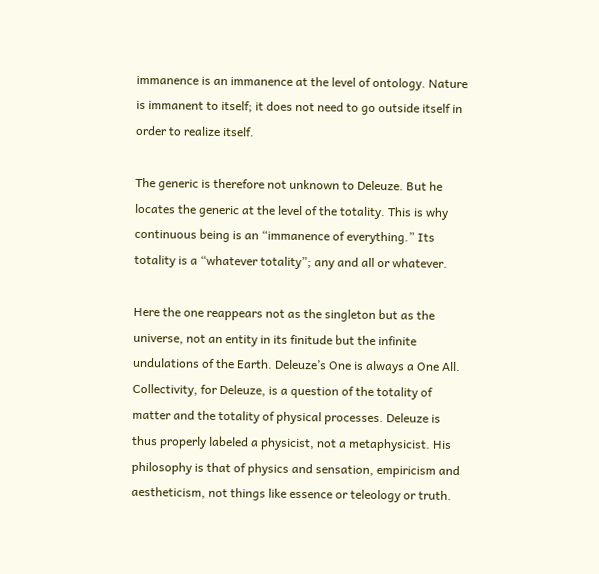immanence is an immanence at the level of ontology. Nature is immanent to itself; it does not need to go outside itself in order to realize itself.

The generic is therefore not unknown to Deleuze. But he locates the generic at the level of the totality. This is why continuous being is an “immanence of everything.” Its totality is a “whatever totality”; any and all or whatever.

Here the one reappears not as the singleton but as the universe, not an entity in its finitude but the infinite undulations of the Earth. Deleuze’s One is always a One All. Collectivity, for Deleuze, is a question of the totality of matter and the totality of physical processes. Deleuze is thus properly labeled a physicist, not a metaphysicist. His philosophy is that of physics and sensation, empiricism and aestheticism, not things like essence or teleology or truth.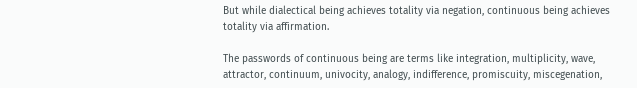But while dialectical being achieves totality via negation, continuous being achieves totality via affirmation.

The passwords of continuous being are terms like integration, multiplicity, wave, attractor, continuum, univocity, analogy, indifference, promiscuity, miscegenation,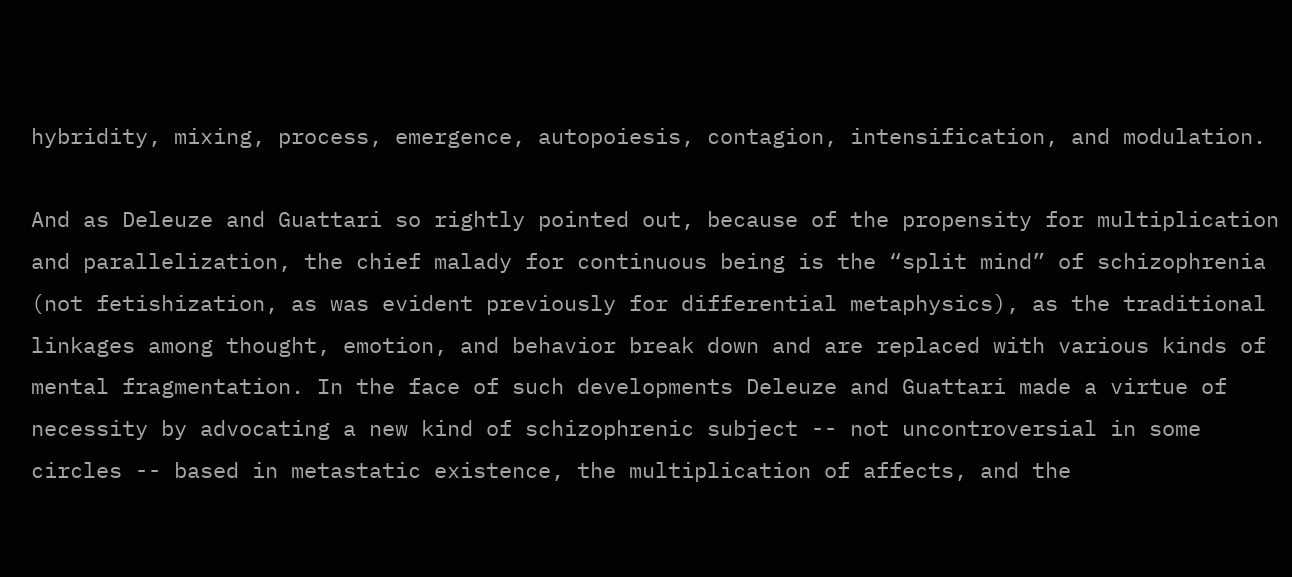hybridity, mixing, process, emergence, autopoiesis, contagion, intensification, and modulation.

And as Deleuze and Guattari so rightly pointed out, because of the propensity for multiplication and parallelization, the chief malady for continuous being is the “split mind” of schizophrenia (not fetishization, as was evident previously for differential metaphysics), as the traditional linkages among thought, emotion, and behavior break down and are replaced with various kinds of mental fragmentation. In the face of such developments Deleuze and Guattari made a virtue of necessity by advocating a new kind of schizophrenic subject -- not uncontroversial in some circles -- based in metastatic existence, the multiplication of affects, and the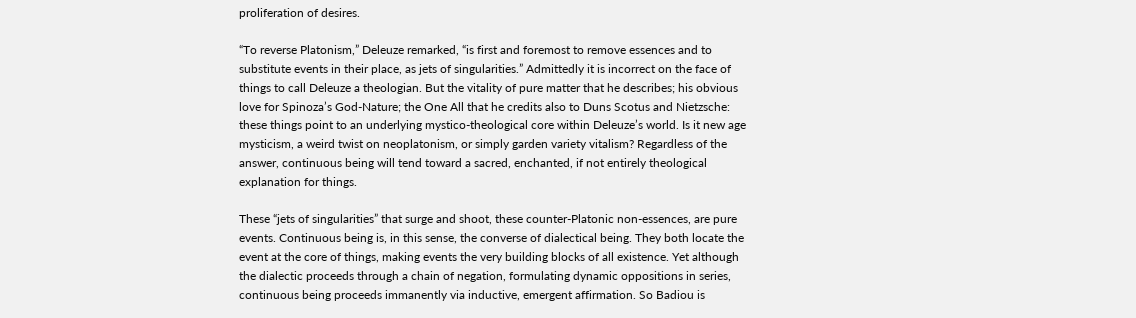proliferation of desires.

“To reverse Platonism,” Deleuze remarked, “is first and foremost to remove essences and to substitute events in their place, as jets of singularities.” Admittedly it is incorrect on the face of things to call Deleuze a theologian. But the vitality of pure matter that he describes; his obvious love for Spinoza’s God-Nature; the One All that he credits also to Duns Scotus and Nietzsche: these things point to an underlying mystico-theological core within Deleuze’s world. Is it new age mysticism, a weird twist on neoplatonism, or simply garden variety vitalism? Regardless of the answer, continuous being will tend toward a sacred, enchanted, if not entirely theological explanation for things.

These “jets of singularities” that surge and shoot, these counter-Platonic non-essences, are pure events. Continuous being is, in this sense, the converse of dialectical being. They both locate the event at the core of things, making events the very building blocks of all existence. Yet although the dialectic proceeds through a chain of negation, formulating dynamic oppositions in series, continuous being proceeds immanently via inductive, emergent affirmation. So Badiou is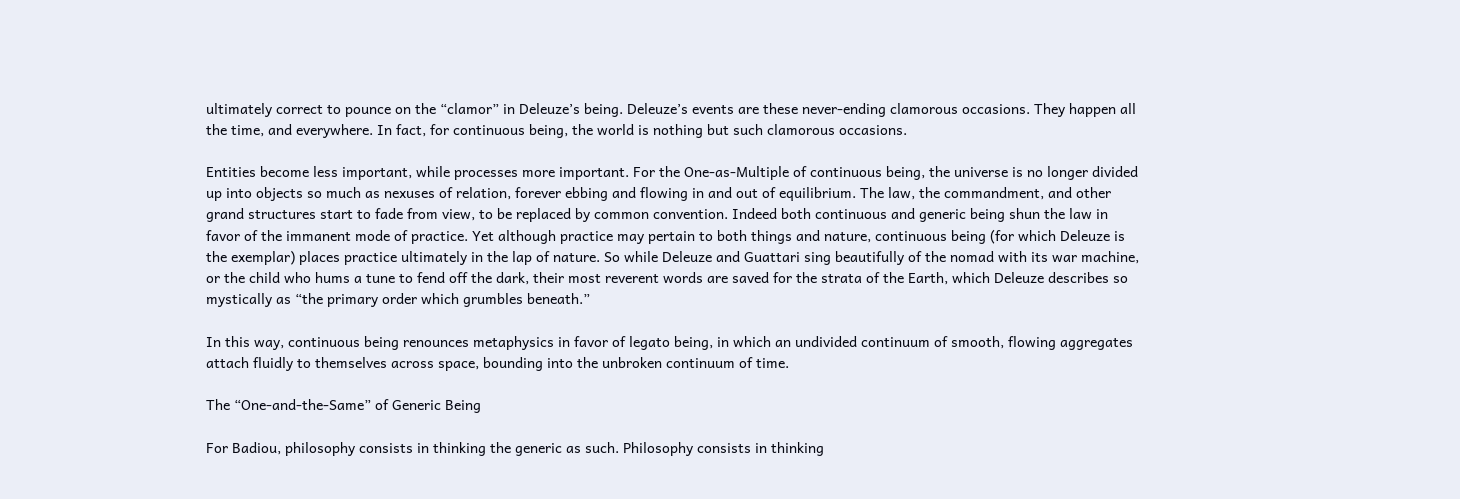ultimately correct to pounce on the “clamor” in Deleuze’s being. Deleuze’s events are these never-ending clamorous occasions. They happen all the time, and everywhere. In fact, for continuous being, the world is nothing but such clamorous occasions.

Entities become less important, while processes more important. For the One-as-Multiple of continuous being, the universe is no longer divided up into objects so much as nexuses of relation, forever ebbing and flowing in and out of equilibrium. The law, the commandment, and other grand structures start to fade from view, to be replaced by common convention. Indeed both continuous and generic being shun the law in favor of the immanent mode of practice. Yet although practice may pertain to both things and nature, continuous being (for which Deleuze is the exemplar) places practice ultimately in the lap of nature. So while Deleuze and Guattari sing beautifully of the nomad with its war machine, or the child who hums a tune to fend off the dark, their most reverent words are saved for the strata of the Earth, which Deleuze describes so mystically as “the primary order which grumbles beneath.”

In this way, continuous being renounces metaphysics in favor of legato being, in which an undivided continuum of smooth, flowing aggregates attach fluidly to themselves across space, bounding into the unbroken continuum of time.

The “One-and-the-Same” of Generic Being

For Badiou, philosophy consists in thinking the generic as such. Philosophy consists in thinking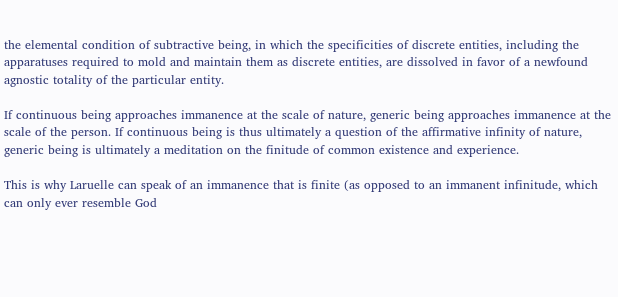the elemental condition of subtractive being, in which the specificities of discrete entities, including the apparatuses required to mold and maintain them as discrete entities, are dissolved in favor of a newfound agnostic totality of the particular entity.

If continuous being approaches immanence at the scale of nature, generic being approaches immanence at the scale of the person. If continuous being is thus ultimately a question of the affirmative infinity of nature, generic being is ultimately a meditation on the finitude of common existence and experience.

This is why Laruelle can speak of an immanence that is finite (as opposed to an immanent infinitude, which can only ever resemble God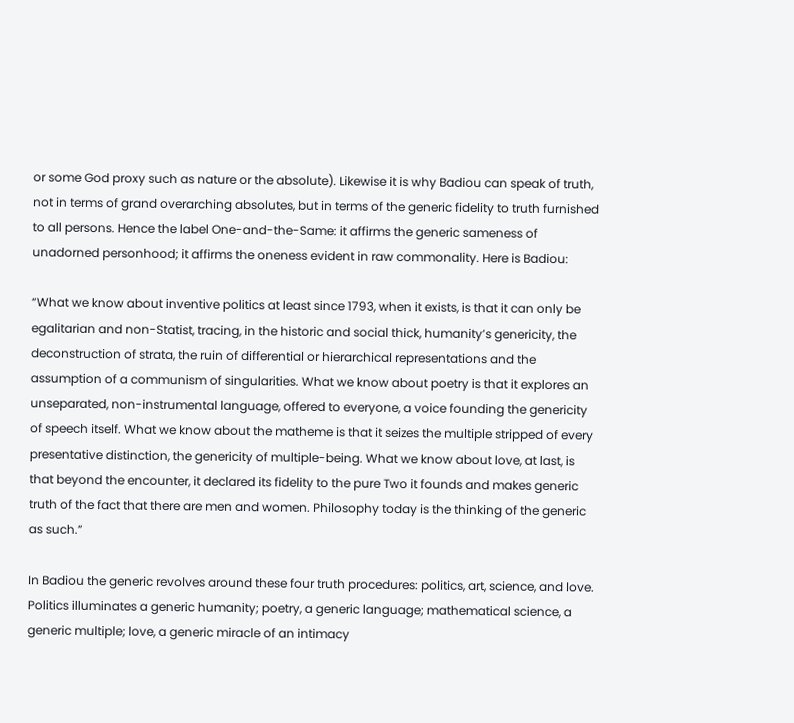or some God proxy such as nature or the absolute). Likewise it is why Badiou can speak of truth, not in terms of grand overarching absolutes, but in terms of the generic fidelity to truth furnished to all persons. Hence the label One-and-the-Same: it affirms the generic sameness of unadorned personhood; it affirms the oneness evident in raw commonality. Here is Badiou:

“What we know about inventive politics at least since 1793, when it exists, is that it can only be egalitarian and non-Statist, tracing, in the historic and social thick, humanity’s genericity, the deconstruction of strata, the ruin of differential or hierarchical representations and the assumption of a communism of singularities. What we know about poetry is that it explores an unseparated, non-instrumental language, offered to everyone, a voice founding the genericity of speech itself. What we know about the matheme is that it seizes the multiple stripped of every presentative distinction, the genericity of multiple-being. What we know about love, at last, is that beyond the encounter, it declared its fidelity to the pure Two it founds and makes generic truth of the fact that there are men and women. Philosophy today is the thinking of the generic as such.”

In Badiou the generic revolves around these four truth procedures: politics, art, science, and love. Politics illuminates a generic humanity; poetry, a generic language; mathematical science, a generic multiple; love, a generic miracle of an intimacy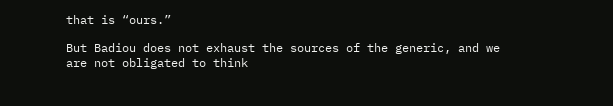that is “ours.”

But Badiou does not exhaust the sources of the generic, and we are not obligated to think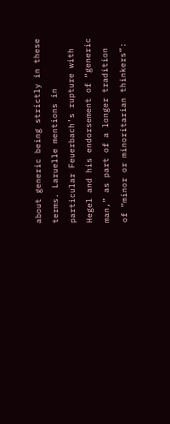about generic being strictly in these terms. Laruelle mentions in particular Feuerbach’s rupture with Hegel and his endorsement of “generic man,” as part of a longer tradition of “minor or minoritarian thinkers”: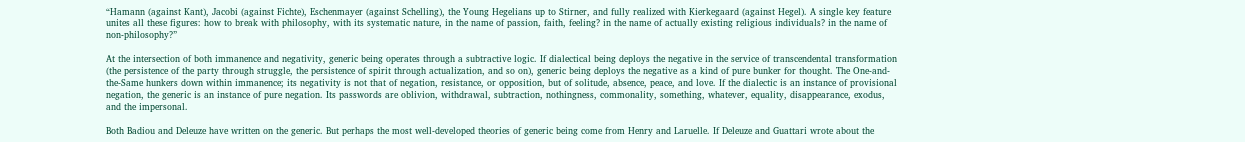“Hamann (against Kant), Jacobi (against Fichte), Eschenmayer (against Schelling), the Young Hegelians up to Stirner, and fully realized with Kierkegaard (against Hegel). A single key feature unites all these figures: how to break with philosophy, with its systematic nature, in the name of passion, faith, feeling? in the name of actually existing religious individuals? in the name of non-philosophy?”

At the intersection of both immanence and negativity, generic being operates through a subtractive logic. If dialectical being deploys the negative in the service of transcendental transformation (the persistence of the party through struggle, the persistence of spirit through actualization, and so on), generic being deploys the negative as a kind of pure bunker for thought. The One-and-the-Same hunkers down within immanence; its negativity is not that of negation, resistance, or opposition, but of solitude, absence, peace, and love. If the dialectic is an instance of provisional negation, the generic is an instance of pure negation. Its passwords are oblivion, withdrawal, subtraction, nothingness, commonality, something, whatever, equality, disappearance, exodus, and the impersonal.

Both Badiou and Deleuze have written on the generic. But perhaps the most well-developed theories of generic being come from Henry and Laruelle. If Deleuze and Guattari wrote about the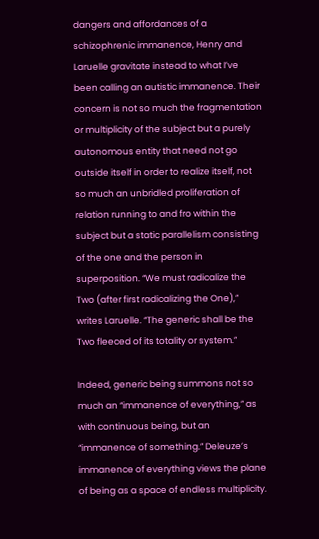dangers and affordances of a schizophrenic immanence, Henry and Laruelle gravitate instead to what I’ve been calling an autistic immanence. Their concern is not so much the fragmentation or multiplicity of the subject but a purely autonomous entity that need not go outside itself in order to realize itself, not so much an unbridled proliferation of relation running to and fro within the subject but a static parallelism consisting of the one and the person in superposition. “We must radicalize the Two (after first radicalizing the One),” writes Laruelle. “The generic shall be the Two fleeced of its totality or system.”

Indeed, generic being summons not so much an “immanence of everything,” as with continuous being, but an “immanence of something.” Deleuze’s immanence of everything views the plane of being as a space of endless multiplicity.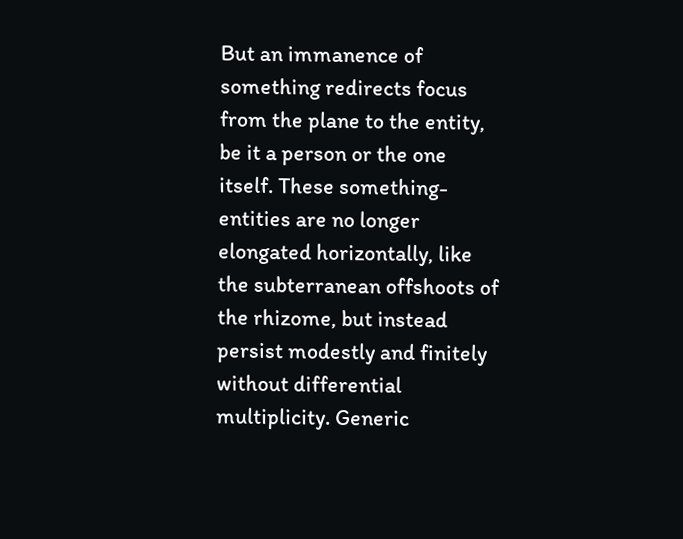But an immanence of something redirects focus from the plane to the entity, be it a person or the one itself. These something-entities are no longer elongated horizontally, like the subterranean offshoots of the rhizome, but instead persist modestly and finitely without differential multiplicity. Generic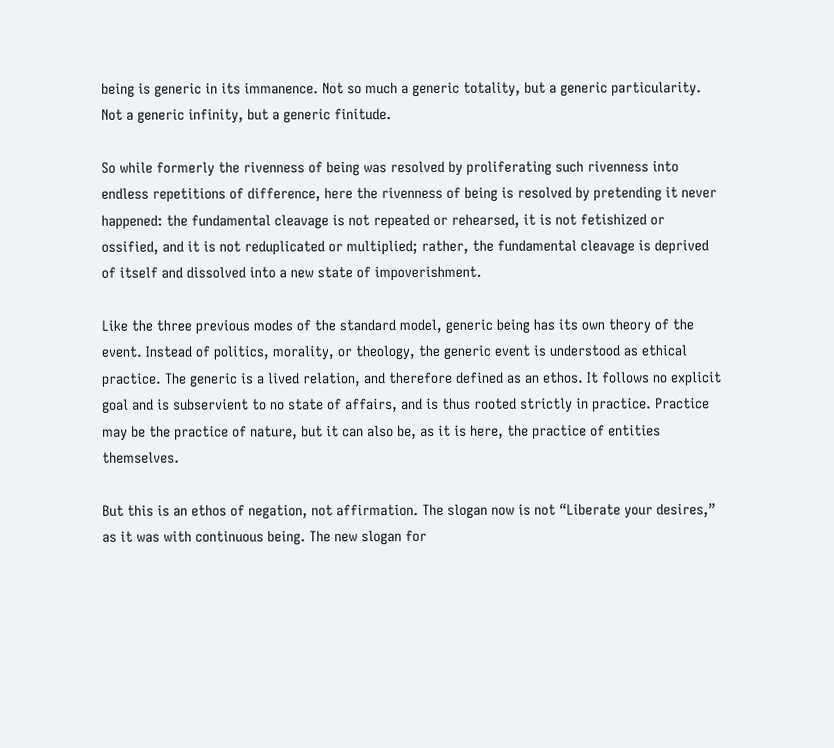being is generic in its immanence. Not so much a generic totality, but a generic particularity. Not a generic infinity, but a generic finitude.

So while formerly the rivenness of being was resolved by proliferating such rivenness into endless repetitions of difference, here the rivenness of being is resolved by pretending it never happened: the fundamental cleavage is not repeated or rehearsed, it is not fetishized or ossified, and it is not reduplicated or multiplied; rather, the fundamental cleavage is deprived of itself and dissolved into a new state of impoverishment.

Like the three previous modes of the standard model, generic being has its own theory of the event. Instead of politics, morality, or theology, the generic event is understood as ethical practice. The generic is a lived relation, and therefore defined as an ethos. It follows no explicit goal and is subservient to no state of affairs, and is thus rooted strictly in practice. Practice may be the practice of nature, but it can also be, as it is here, the practice of entities themselves.

But this is an ethos of negation, not affirmation. The slogan now is not “Liberate your desires,” as it was with continuous being. The new slogan for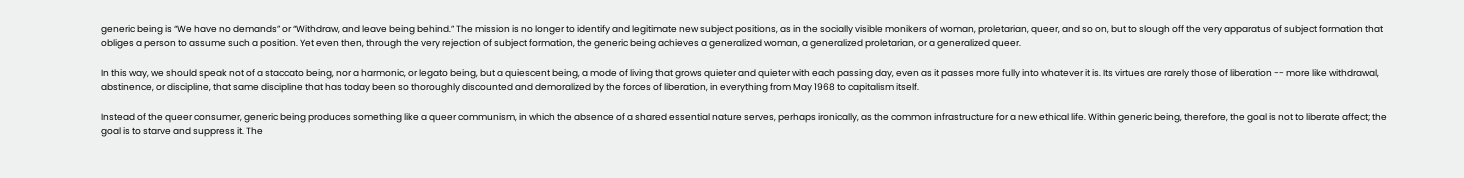generic being is “We have no demands” or “Withdraw, and leave being behind.” The mission is no longer to identify and legitimate new subject positions, as in the socially visible monikers of woman, proletarian, queer, and so on, but to slough off the very apparatus of subject formation that obliges a person to assume such a position. Yet even then, through the very rejection of subject formation, the generic being achieves a generalized woman, a generalized proletarian, or a generalized queer.

In this way, we should speak not of a staccato being, nor a harmonic, or legato being, but a quiescent being, a mode of living that grows quieter and quieter with each passing day, even as it passes more fully into whatever it is. Its virtues are rarely those of liberation -- more like withdrawal, abstinence, or discipline, that same discipline that has today been so thoroughly discounted and demoralized by the forces of liberation, in everything from May 1968 to capitalism itself.

Instead of the queer consumer, generic being produces something like a queer communism, in which the absence of a shared essential nature serves, perhaps ironically, as the common infrastructure for a new ethical life. Within generic being, therefore, the goal is not to liberate affect; the goal is to starve and suppress it. The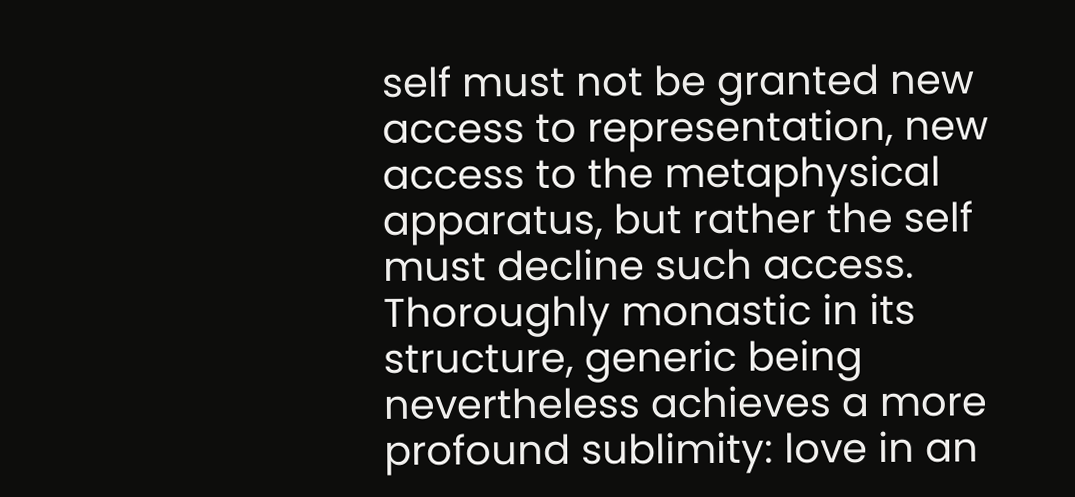self must not be granted new access to representation, new access to the metaphysical apparatus, but rather the self must decline such access. Thoroughly monastic in its structure, generic being nevertheless achieves a more profound sublimity: love in an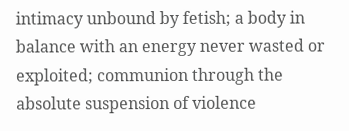intimacy unbound by fetish; a body in balance with an energy never wasted or exploited; communion through the absolute suspension of violence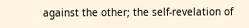against the other; the self-revelation of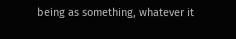being as something, whatever it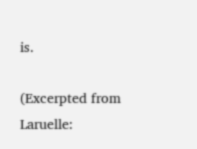is.

(Excerpted from Laruelle: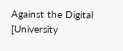Against the Digital [University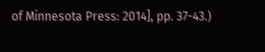of Minnesota Press: 2014], pp. 37-43.)